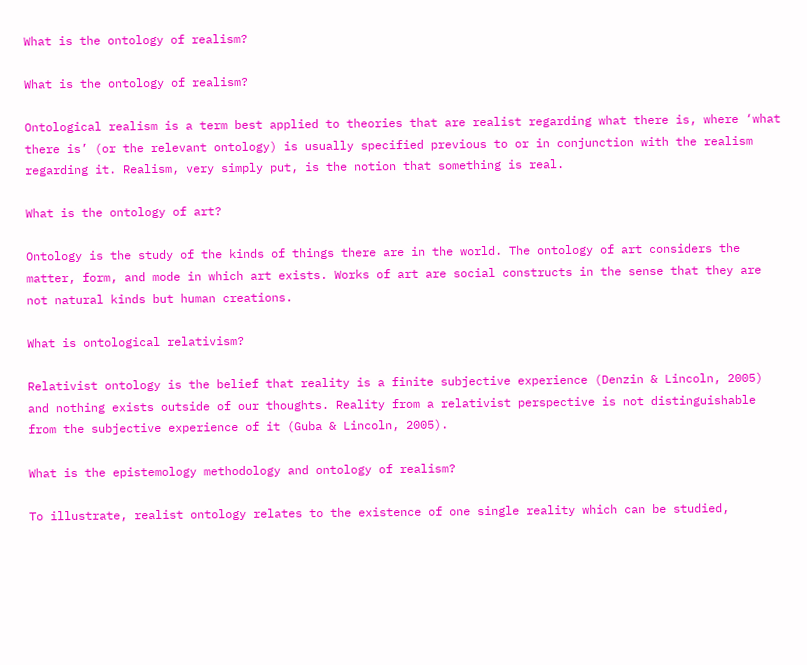What is the ontology of realism?

What is the ontology of realism?

Ontological realism is a term best applied to theories that are realist regarding what there is, where ‘what there is’ (or the relevant ontology) is usually specified previous to or in conjunction with the realism regarding it. Realism, very simply put, is the notion that something is real.

What is the ontology of art?

Ontology is the study of the kinds of things there are in the world. The ontology of art considers the matter, form, and mode in which art exists. Works of art are social constructs in the sense that they are not natural kinds but human creations.

What is ontological relativism?

Relativist ontology is the belief that reality is a finite subjective experience (Denzin & Lincoln, 2005) and nothing exists outside of our thoughts. Reality from a relativist perspective is not distinguishable from the subjective experience of it (Guba & Lincoln, 2005).

What is the epistemology methodology and ontology of realism?

To illustrate, realist ontology relates to the existence of one single reality which can be studied,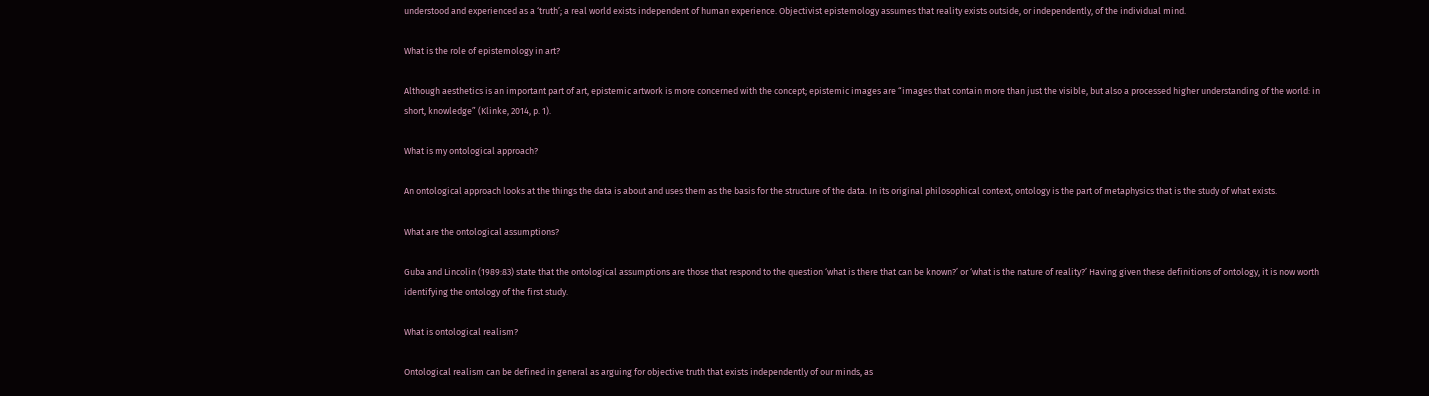understood and experienced as a ‘truth’; a real world exists independent of human experience. Objectivist epistemology assumes that reality exists outside, or independently, of the individual mind.

What is the role of epistemology in art?

Although aesthetics is an important part of art, epistemic artwork is more concerned with the concept; epistemic images are “images that contain more than just the visible, but also a processed higher understanding of the world: in short, knowledge” (Klinke, 2014, p. 1).

What is my ontological approach?

An ontological approach looks at the things the data is about and uses them as the basis for the structure of the data. In its original philosophical context, ontology is the part of metaphysics that is the study of what exists.

What are the ontological assumptions?

Guba and Lincolin (1989:83) state that the ontological assumptions are those that respond to the question ‘what is there that can be known?’ or ‘what is the nature of reality?’ Having given these definitions of ontology, it is now worth identifying the ontology of the first study.

What is ontological realism?

Ontological realism can be defined in general as arguing for objective truth that exists independently of our minds, as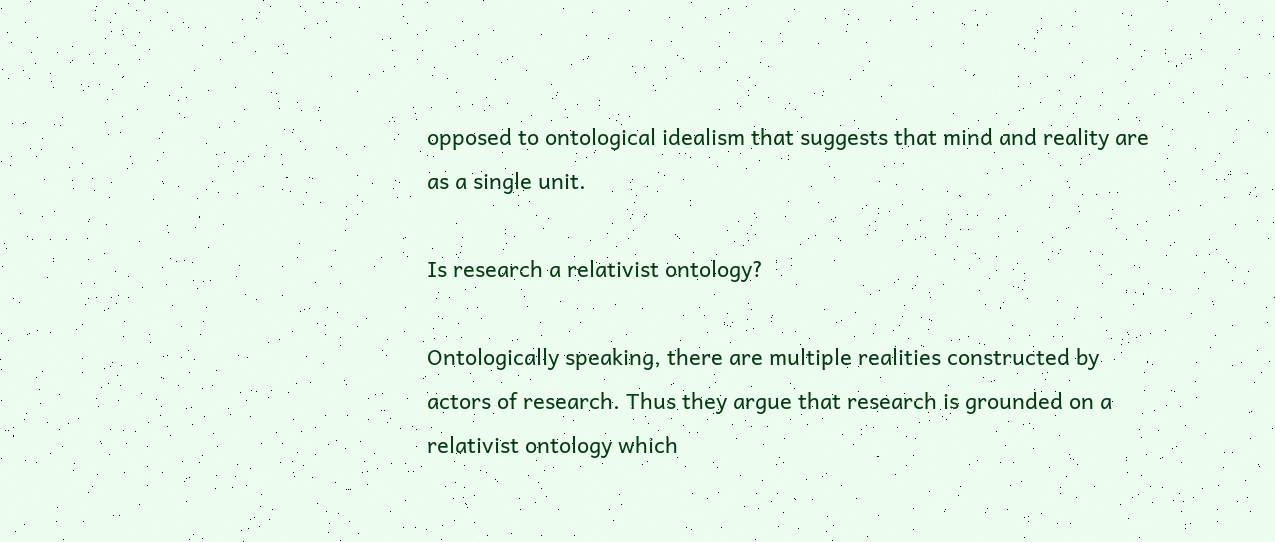opposed to ontological idealism that suggests that mind and reality are as a single unit.

Is research a relativist ontology?

Ontologically speaking, there are multiple realities constructed by actors of research. Thus they argue that research is grounded on a relativist ontology which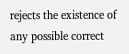rejects the existence of any possible correct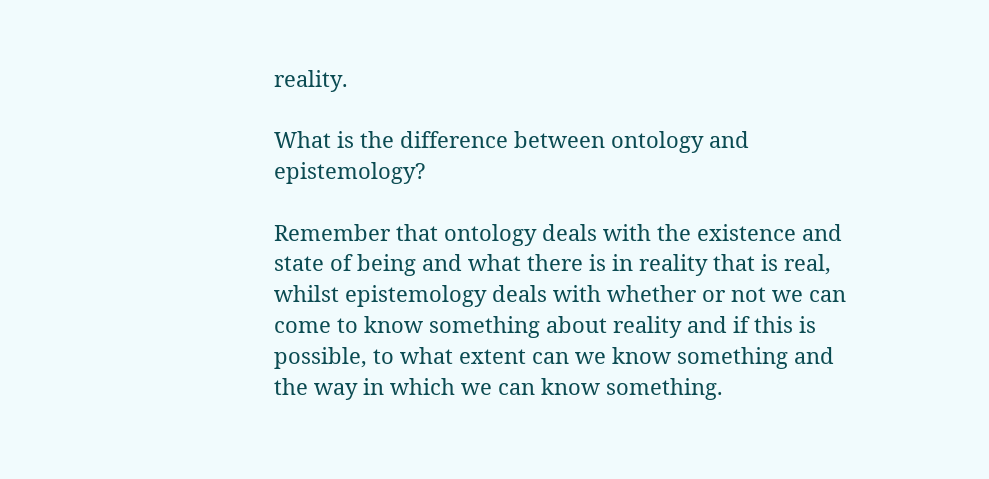reality.

What is the difference between ontology and epistemology?

Remember that ontology deals with the existence and state of being and what there is in reality that is real, whilst epistemology deals with whether or not we can come to know something about reality and if this is possible, to what extent can we know something and the way in which we can know something.